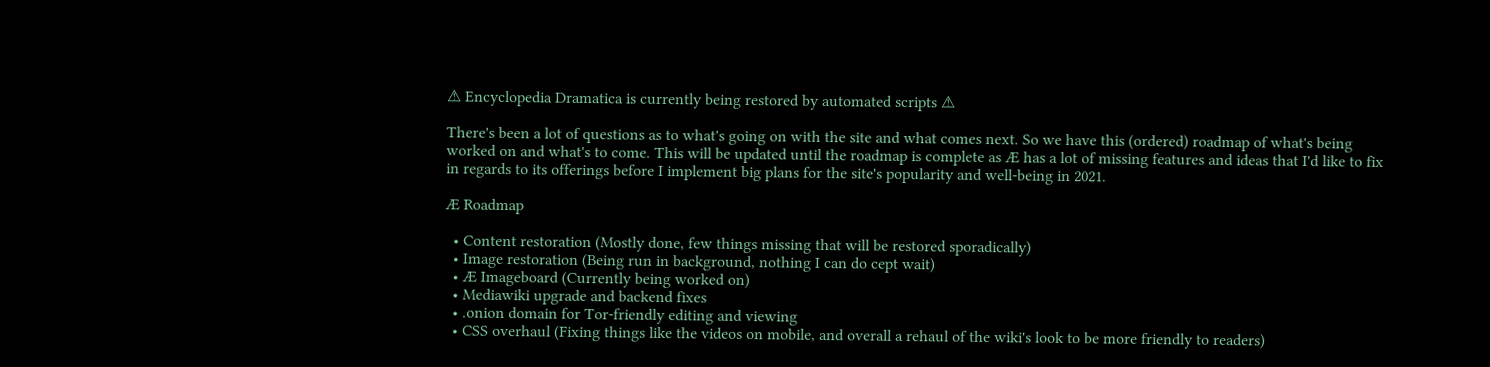⚠ Encyclopedia Dramatica is currently being restored by automated scripts ⚠

There's been a lot of questions as to what's going on with the site and what comes next. So we have this (ordered) roadmap of what's being worked on and what's to come. This will be updated until the roadmap is complete as Æ has a lot of missing features and ideas that I'd like to fix in regards to its offerings before I implement big plans for the site's popularity and well-being in 2021.

Æ Roadmap

  • Content restoration (Mostly done, few things missing that will be restored sporadically)
  • Image restoration (Being run in background, nothing I can do cept wait)
  • Æ Imageboard (Currently being worked on)
  • Mediawiki upgrade and backend fixes
  • .onion domain for Tor-friendly editing and viewing
  • CSS overhaul (Fixing things like the videos on mobile, and overall a rehaul of the wiki's look to be more friendly to readers)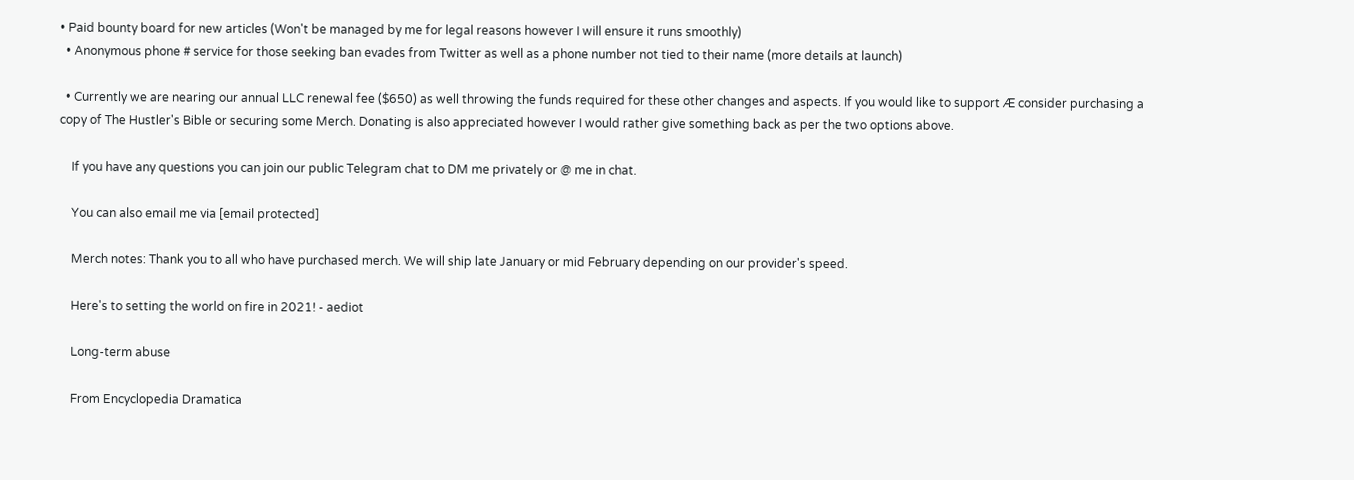• Paid bounty board for new articles (Won't be managed by me for legal reasons however I will ensure it runs smoothly)
  • Anonymous phone # service for those seeking ban evades from Twitter as well as a phone number not tied to their name (more details at launch)

  • Currently we are nearing our annual LLC renewal fee ($650) as well throwing the funds required for these other changes and aspects. If you would like to support Æ consider purchasing a copy of The Hustler's Bible or securing some Merch. Donating is also appreciated however I would rather give something back as per the two options above.

    If you have any questions you can join our public Telegram chat to DM me privately or @ me in chat.

    You can also email me via [email protected]

    Merch notes: Thank you to all who have purchased merch. We will ship late January or mid February depending on our provider's speed.

    Here's to setting the world on fire in 2021! - aediot

    Long-term abuse

    From Encyclopedia Dramatica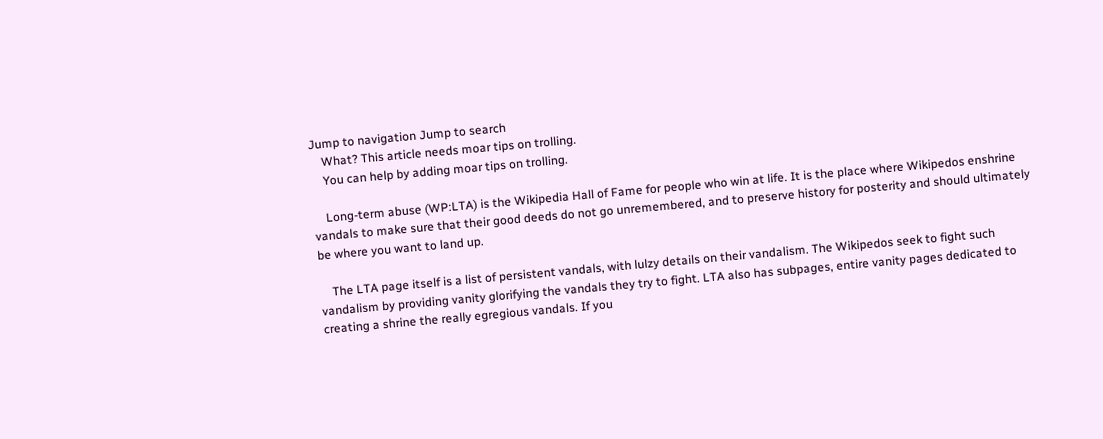Jump to navigation Jump to search
    What? This article needs moar tips on trolling.
    You can help by adding moar tips on trolling.

    Long-term abuse (WP:LTA) is the Wikipedia Hall of Fame for people who win at life. It is the place where Wikipedos enshrine vandals to make sure that their good deeds do not go unremembered, and to preserve history for posterity and should ultimately be where you want to land up.

    The LTA page itself is a list of persistent vandals, with lulzy details on their vandalism. The Wikipedos seek to fight such vandalism by providing vanity glorifying the vandals they try to fight. LTA also has subpages, entire vanity pages dedicated to creating a shrine the really egregious vandals. If you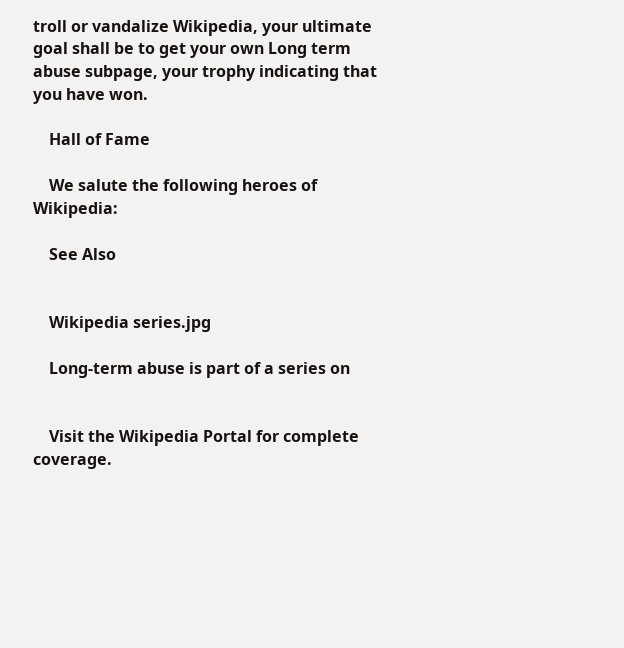troll or vandalize Wikipedia, your ultimate goal shall be to get your own Long term abuse subpage, your trophy indicating that you have won.

    Hall of Fame

    We salute the following heroes of Wikipedia:

    See Also


    Wikipedia series.jpg

    Long-term abuse is part of a series on


    Visit the Wikipedia Portal for complete coverage.